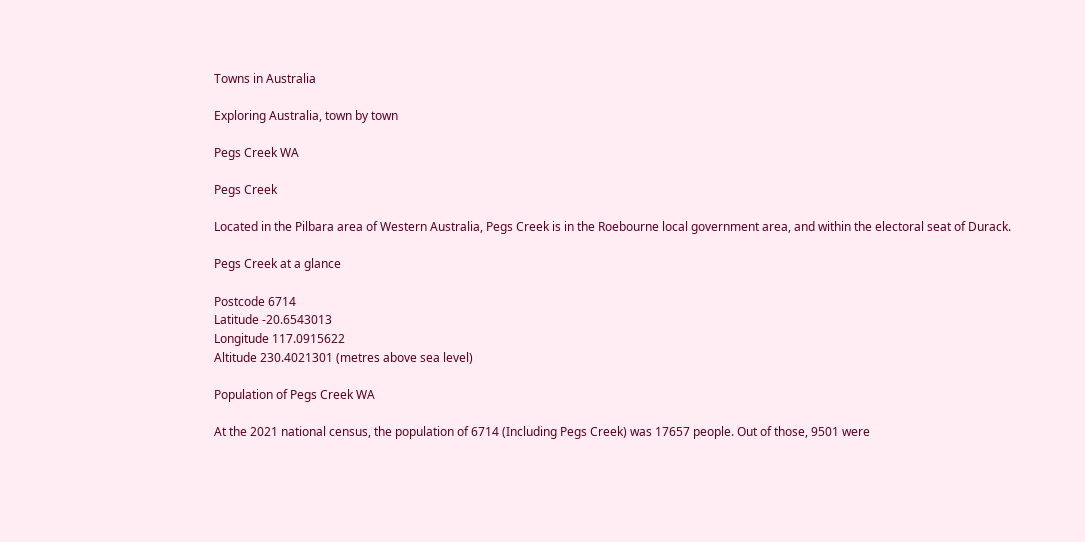Towns in Australia

Exploring Australia, town by town

Pegs Creek WA

Pegs Creek

Located in the Pilbara area of Western Australia, Pegs Creek is in the Roebourne local government area, and within the electoral seat of Durack.

Pegs Creek at a glance

Postcode 6714
Latitude -20.6543013
Longitude 117.0915622
Altitude 230.4021301 (metres above sea level)

Population of Pegs Creek WA

At the 2021 national census, the population of 6714 (Including Pegs Creek) was 17657 people. Out of those, 9501 were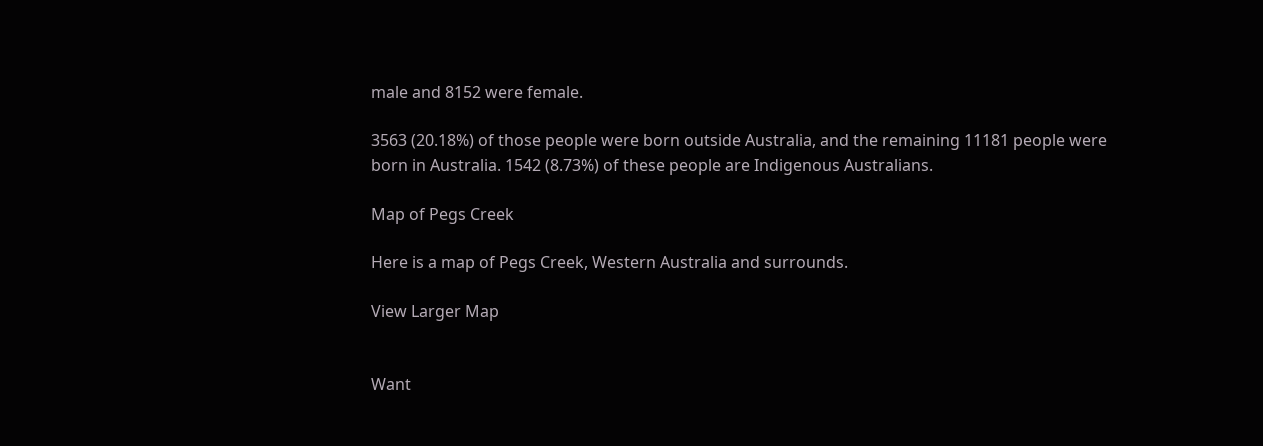male and 8152 were female.

3563 (20.18%) of those people were born outside Australia, and the remaining 11181 people were born in Australia. 1542 (8.73%) of these people are Indigenous Australians.

Map of Pegs Creek

Here is a map of Pegs Creek, Western Australia and surrounds.

View Larger Map


Want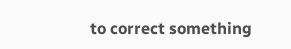to correct something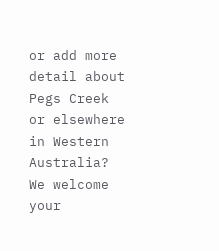or add more detail about Pegs Creek or elsewhere in Western Australia? We welcome your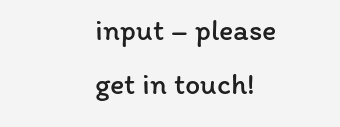input – please get in touch!